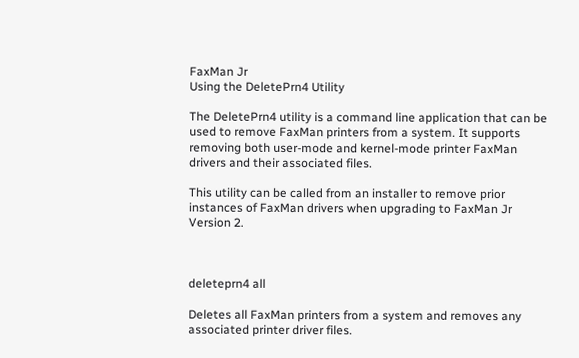FaxMan Jr
Using the DeletePrn4 Utility

The DeletePrn4 utility is a command line application that can be used to remove FaxMan printers from a system. It supports removing both user-mode and kernel-mode printer FaxMan drivers and their associated files.

This utility can be called from an installer to remove prior instances of FaxMan drivers when upgrading to FaxMan Jr Version 2.



deleteprn4 all

Deletes all FaxMan printers from a system and removes any associated printer driver files.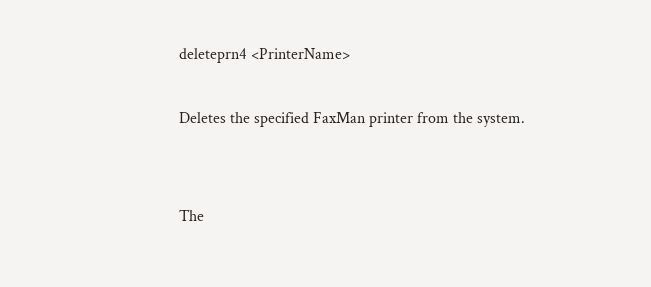deleteprn4 <PrinterName>

Deletes the specified FaxMan printer from the system.


The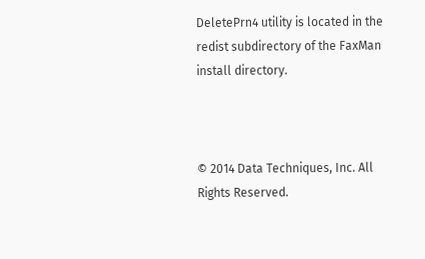DeletePrn4 utility is located in the redist subdirectory of the FaxMan install directory.



© 2014 Data Techniques, Inc. All Rights Reserved.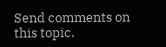Send comments on this topic.